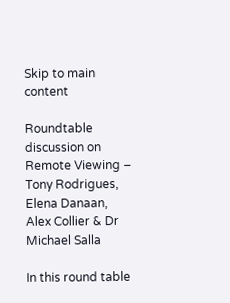Skip to main content

Roundtable discussion on Remote Viewing – Tony Rodrigues, Elena Danaan, Alex Collier & Dr Michael Salla

In this round table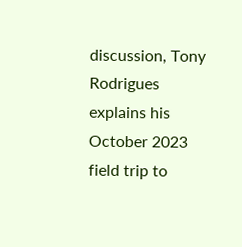discussion, Tony Rodrigues explains his October 2023 field trip to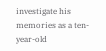investigate his memories as a ten-year-old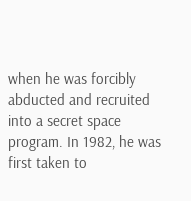when he was forcibly abducted and recruited into a secret space program. In 1982, he was first taken to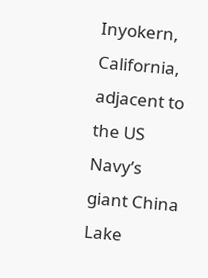Inyokern, California, adjacent to the US Navy’s giant China Lake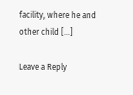facility, where he and other child […]

Leave a Reply